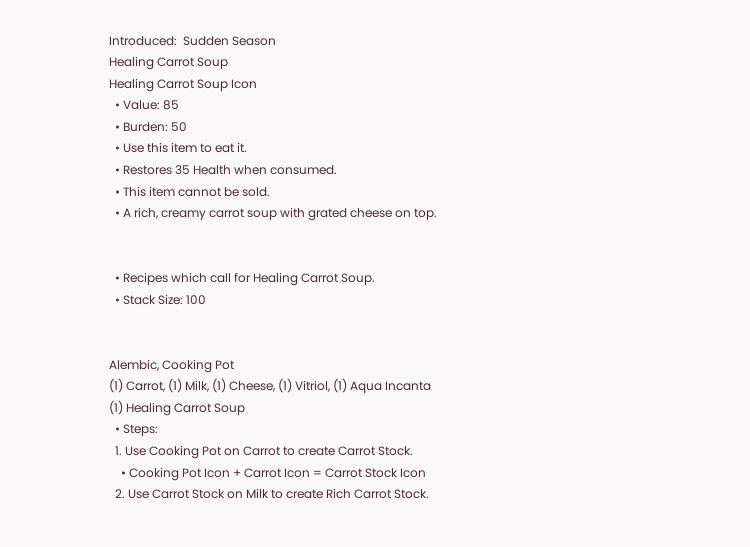Introduced:  Sudden Season
Healing Carrot Soup
Healing Carrot Soup Icon
  • Value: 85
  • Burden: 50
  • Use this item to eat it.
  • Restores 35 Health when consumed.
  • This item cannot be sold.
  • A rich, creamy carrot soup with grated cheese on top.


  • Recipes which call for Healing Carrot Soup.
  • Stack Size: 100


Alembic, Cooking Pot
(1) Carrot, (1) Milk, (1) Cheese, (1) Vitriol, (1) Aqua Incanta
(1) Healing Carrot Soup
  • Steps:
  1. Use Cooking Pot on Carrot to create Carrot Stock.
    • Cooking Pot Icon + Carrot Icon = Carrot Stock Icon
  2. Use Carrot Stock on Milk to create Rich Carrot Stock.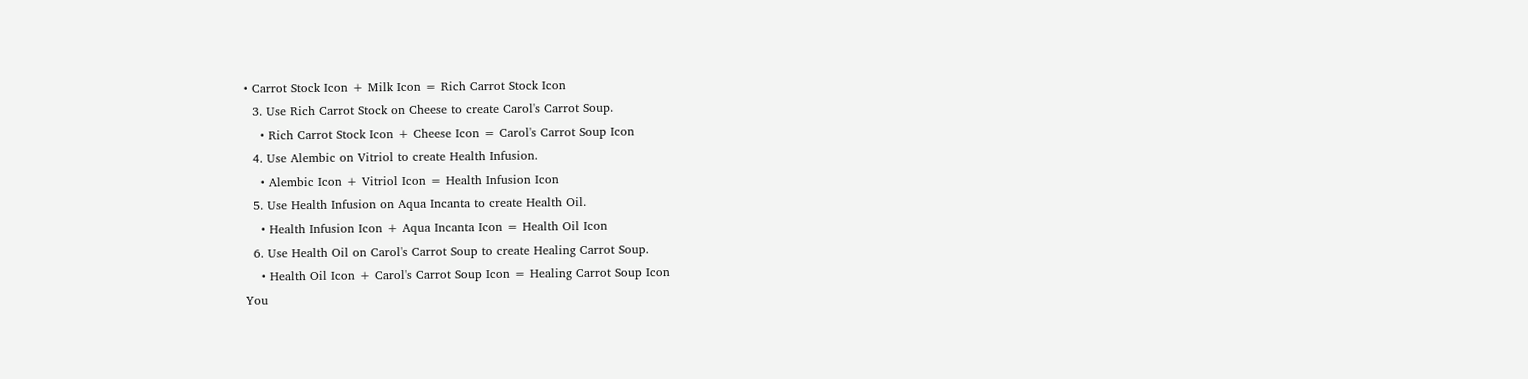• Carrot Stock Icon + Milk Icon = Rich Carrot Stock Icon
  3. Use Rich Carrot Stock on Cheese to create Carol's Carrot Soup.
    • Rich Carrot Stock Icon + Cheese Icon = Carol's Carrot Soup Icon
  4. Use Alembic on Vitriol to create Health Infusion.
    • Alembic Icon + Vitriol Icon = Health Infusion Icon
  5. Use Health Infusion on Aqua Incanta to create Health Oil.
    • Health Infusion Icon + Aqua Incanta Icon = Health Oil Icon
  6. Use Health Oil on Carol's Carrot Soup to create Healing Carrot Soup.
    • Health Oil Icon + Carol's Carrot Soup Icon = Healing Carrot Soup Icon
You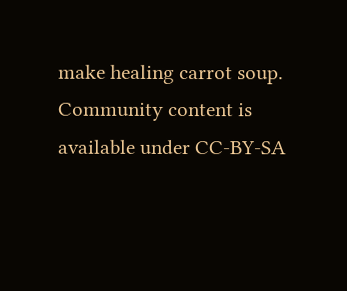make healing carrot soup.
Community content is available under CC-BY-SA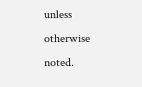unless otherwise noted.